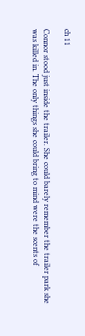ch 11

Connor stood just inside the trailer. She could barely remember the trailer park she was killed in. The only things she could bring to mind were the scents of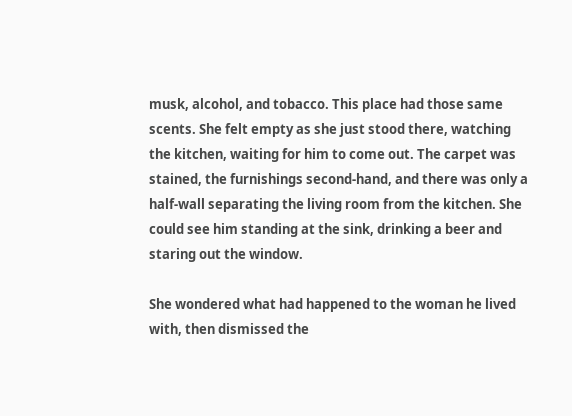musk, alcohol, and tobacco. This place had those same scents. She felt empty as she just stood there, watching the kitchen, waiting for him to come out. The carpet was stained, the furnishings second-hand, and there was only a half-wall separating the living room from the kitchen. She could see him standing at the sink, drinking a beer and staring out the window.

She wondered what had happened to the woman he lived with, then dismissed the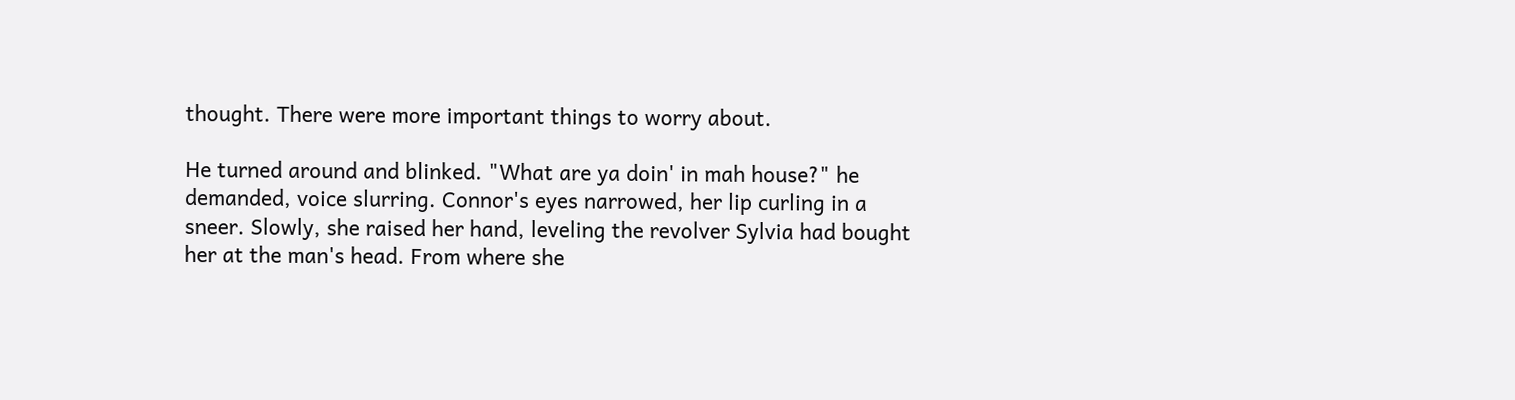thought. There were more important things to worry about.

He turned around and blinked. "What are ya doin' in mah house?" he demanded, voice slurring. Connor's eyes narrowed, her lip curling in a sneer. Slowly, she raised her hand, leveling the revolver Sylvia had bought her at the man's head. From where she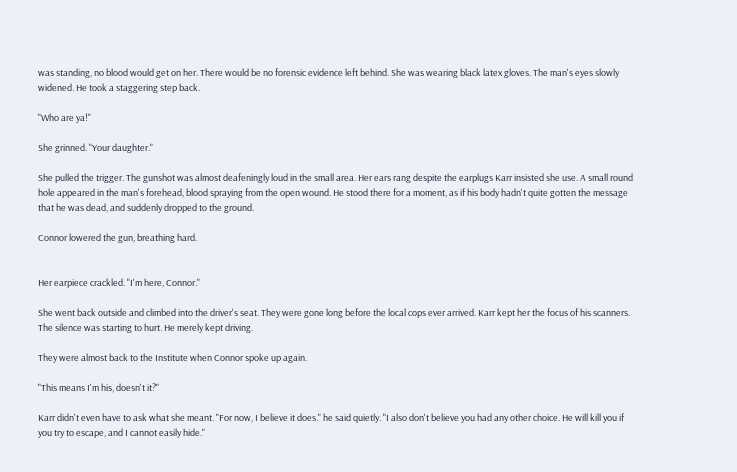was standing, no blood would get on her. There would be no forensic evidence left behind. She was wearing black latex gloves. The man's eyes slowly widened. He took a staggering step back.

"Who are ya!"

She grinned. "Your daughter."

She pulled the trigger. The gunshot was almost deafeningly loud in the small area. Her ears rang despite the earplugs Karr insisted she use. A small round hole appeared in the man's forehead, blood spraying from the open wound. He stood there for a moment, as if his body hadn't quite gotten the message that he was dead, and suddenly dropped to the ground.

Connor lowered the gun, breathing hard.


Her earpiece crackled. "I'm here, Connor."

She went back outside and climbed into the driver's seat. They were gone long before the local cops ever arrived. Karr kept her the focus of his scanners. The silence was starting to hurt. He merely kept driving.

They were almost back to the Institute when Connor spoke up again.

"This means I'm his, doesn't it?"

Karr didn't even have to ask what she meant. "For now, I believe it does." he said quietly. "I also don't believe you had any other choice. He will kill you if you try to escape, and I cannot easily hide."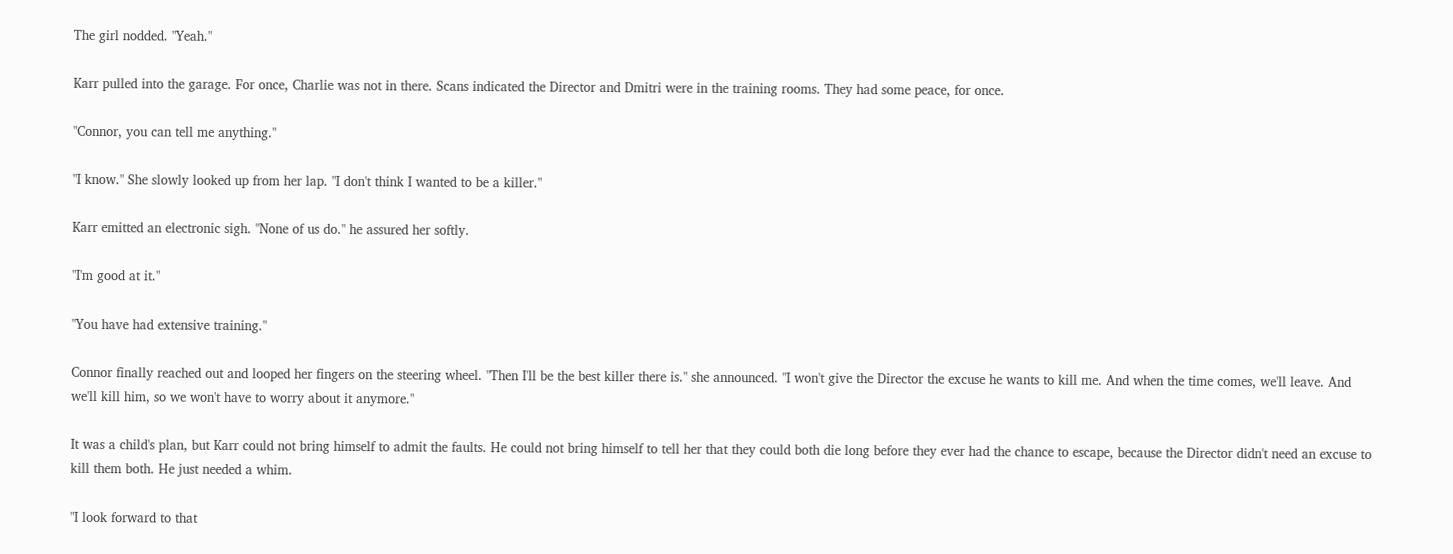The girl nodded. "Yeah."

Karr pulled into the garage. For once, Charlie was not in there. Scans indicated the Director and Dmitri were in the training rooms. They had some peace, for once.

"Connor, you can tell me anything."

"I know." She slowly looked up from her lap. "I don't think I wanted to be a killer."

Karr emitted an electronic sigh. "None of us do." he assured her softly.

"I'm good at it."

"You have had extensive training."

Connor finally reached out and looped her fingers on the steering wheel. "Then I'll be the best killer there is." she announced. "I won't give the Director the excuse he wants to kill me. And when the time comes, we'll leave. And we'll kill him, so we won't have to worry about it anymore."

It was a child's plan, but Karr could not bring himself to admit the faults. He could not bring himself to tell her that they could both die long before they ever had the chance to escape, because the Director didn't need an excuse to kill them both. He just needed a whim.

"I look forward to that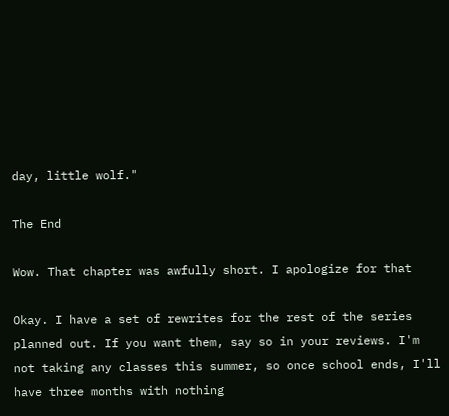day, little wolf."

The End

Wow. That chapter was awfully short. I apologize for that

Okay. I have a set of rewrites for the rest of the series planned out. If you want them, say so in your reviews. I'm not taking any classes this summer, so once school ends, I'll have three months with nothing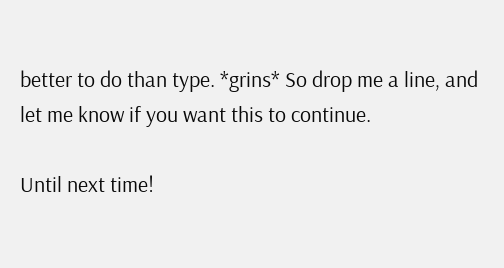better to do than type. *grins* So drop me a line, and let me know if you want this to continue.

Until next time!